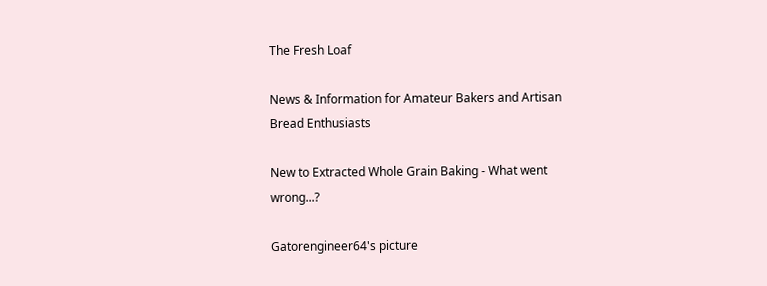The Fresh Loaf

News & Information for Amateur Bakers and Artisan Bread Enthusiasts

New to Extracted Whole Grain Baking - What went wrong...?

Gatorengineer64's picture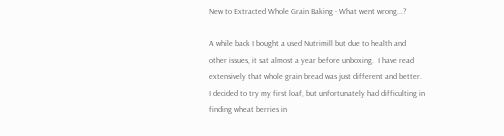New to Extracted Whole Grain Baking - What went wrong...?

A while back I bought a used Nutrimill but due to health and other issues, it sat almost a year before unboxing.  I have read extensively that whole grain bread was just different and better.  I decided to try my first loaf, but unfortunately had difficulting in finding wheat berries in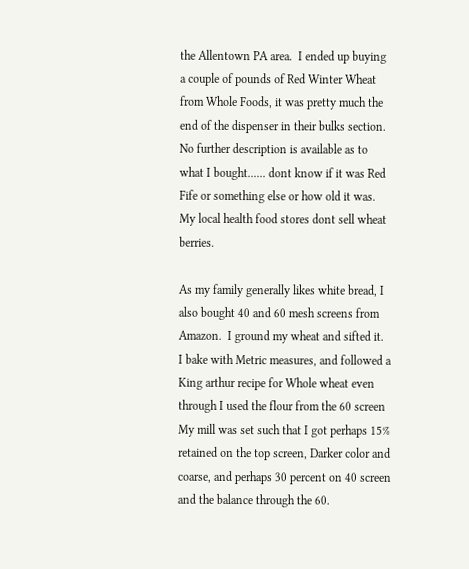the Allentown PA area.  I ended up buying a couple of pounds of Red Winter Wheat from Whole Foods, it was pretty much the end of the dispenser in their bulks section.  No further description is available as to what I bought...... dont know if it was Red Fife or something else or how old it was.  My local health food stores dont sell wheat berries.

As my family generally likes white bread, I also bought 40 and 60 mesh screens from Amazon.  I ground my wheat and sifted it.  I bake with Metric measures, and followed a King arthur recipe for Whole wheat even through I used the flour from the 60 screen  My mill was set such that I got perhaps 15% retained on the top screen, Darker color and coarse, and perhaps 30 percent on 40 screen and the balance through the 60.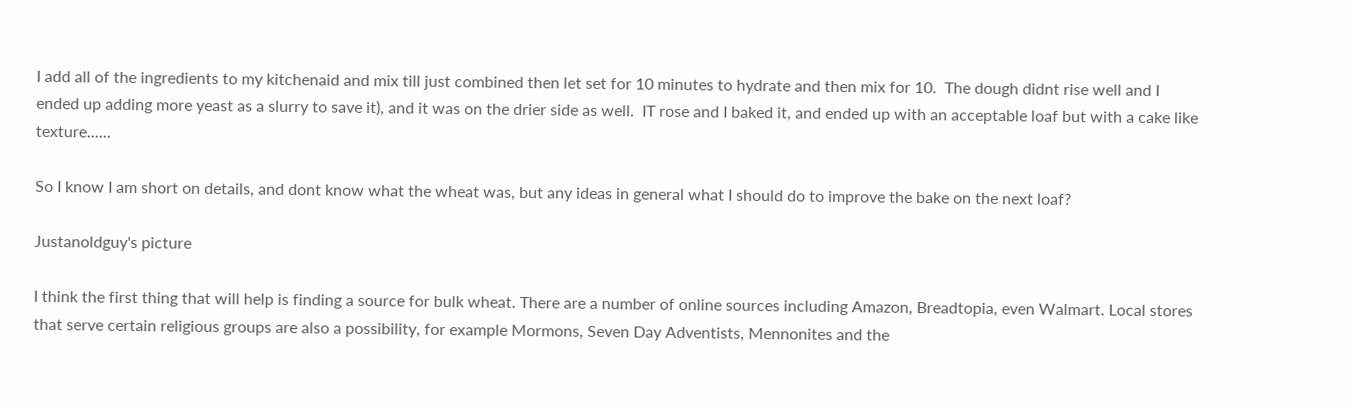I add all of the ingredients to my kitchenaid and mix till just combined then let set for 10 minutes to hydrate and then mix for 10.  The dough didnt rise well and I ended up adding more yeast as a slurry to save it), and it was on the drier side as well.  IT rose and I baked it, and ended up with an acceptable loaf but with a cake like texture......

So I know I am short on details, and dont know what the wheat was, but any ideas in general what I should do to improve the bake on the next loaf?

Justanoldguy's picture

I think the first thing that will help is finding a source for bulk wheat. There are a number of online sources including Amazon, Breadtopia, even Walmart. Local stores that serve certain religious groups are also a possibility, for example Mormons, Seven Day Adventists, Mennonites and the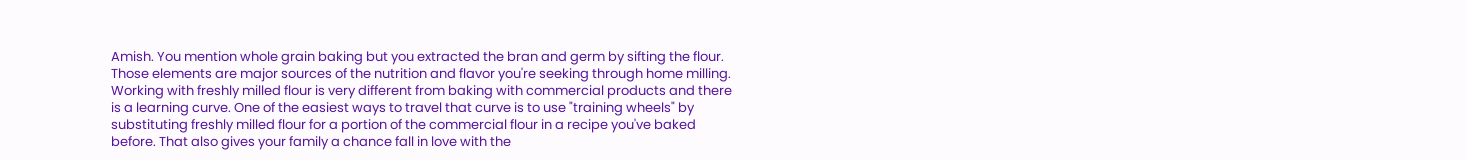Amish. You mention whole grain baking but you extracted the bran and germ by sifting the flour. Those elements are major sources of the nutrition and flavor you're seeking through home milling. Working with freshly milled flour is very different from baking with commercial products and there is a learning curve. One of the easiest ways to travel that curve is to use "training wheels" by substituting freshly milled flour for a portion of the commercial flour in a recipe you've baked before. That also gives your family a chance fall in love with the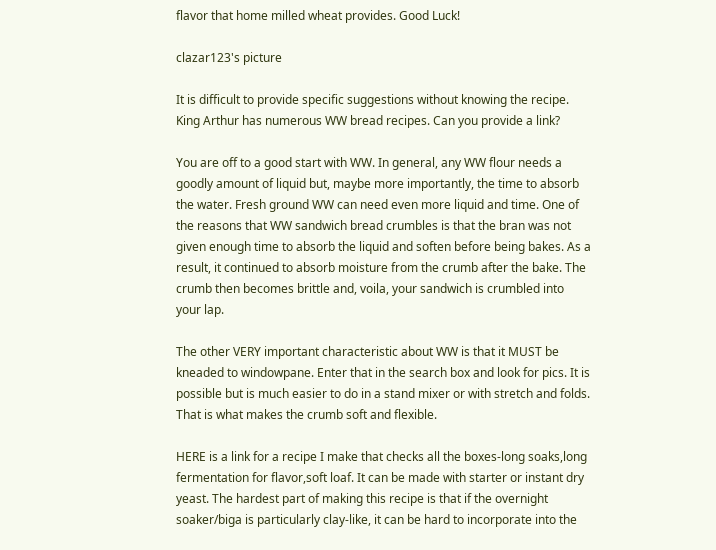flavor that home milled wheat provides. Good Luck!

clazar123's picture

It is difficult to provide specific suggestions without knowing the recipe. King Arthur has numerous WW bread recipes. Can you provide a link?

You are off to a good start with WW. In general, any WW flour needs a goodly amount of liquid but, maybe more importantly, the time to absorb the water. Fresh ground WW can need even more liquid and time. One of the reasons that WW sandwich bread crumbles is that the bran was not given enough time to absorb the liquid and soften before being bakes. As a result, it continued to absorb moisture from the crumb after the bake. The crumb then becomes brittle and, voila, your sandwich is crumbled into your lap.

The other VERY important characteristic about WW is that it MUST be kneaded to windowpane. Enter that in the search box and look for pics. It is possible but is much easier to do in a stand mixer or with stretch and folds. That is what makes the crumb soft and flexible.

HERE is a link for a recipe I make that checks all the boxes-long soaks,long fermentation for flavor,soft loaf. It can be made with starter or instant dry yeast. The hardest part of making this recipe is that if the overnight soaker/biga is particularly clay-like, it can be hard to incorporate into the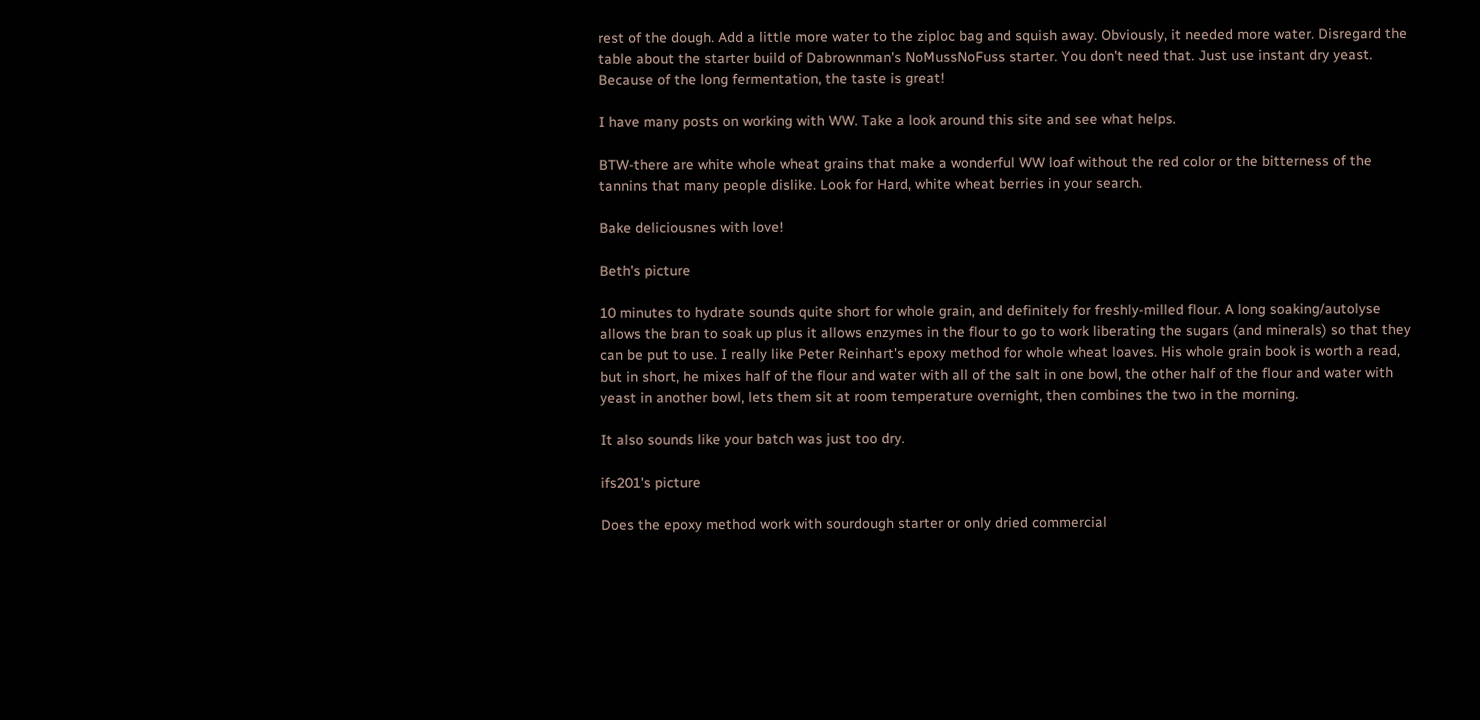rest of the dough. Add a little more water to the ziploc bag and squish away. Obviously, it needed more water. Disregard the table about the starter build of Dabrownman's NoMussNoFuss starter. You don't need that. Just use instant dry yeast. Because of the long fermentation, the taste is great!

I have many posts on working with WW. Take a look around this site and see what helps.

BTW-there are white whole wheat grains that make a wonderful WW loaf without the red color or the bitterness of the tannins that many people dislike. Look for Hard, white wheat berries in your search.

Bake deliciousnes with love!

Beth's picture

10 minutes to hydrate sounds quite short for whole grain, and definitely for freshly-milled flour. A long soaking/autolyse allows the bran to soak up plus it allows enzymes in the flour to go to work liberating the sugars (and minerals) so that they can be put to use. I really like Peter Reinhart's epoxy method for whole wheat loaves. His whole grain book is worth a read, but in short, he mixes half of the flour and water with all of the salt in one bowl, the other half of the flour and water with yeast in another bowl, lets them sit at room temperature overnight, then combines the two in the morning.

It also sounds like your batch was just too dry.

ifs201's picture

Does the epoxy method work with sourdough starter or only dried commercial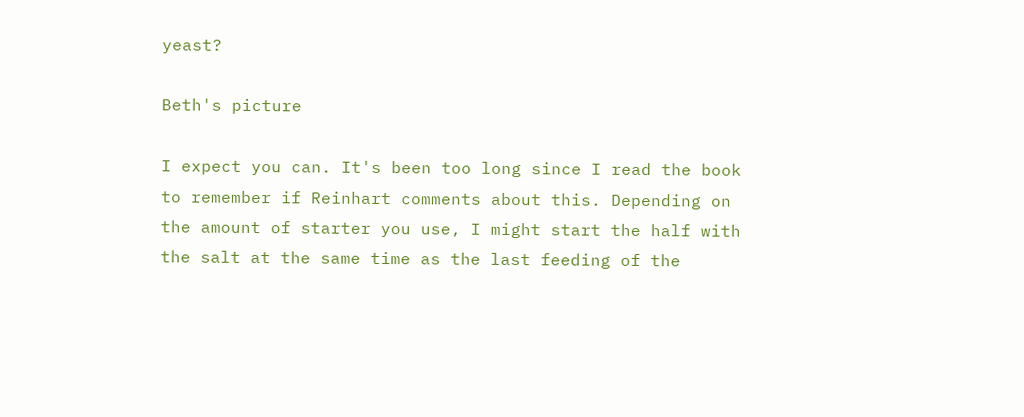yeast?

Beth's picture

I expect you can. It's been too long since I read the book to remember if Reinhart comments about this. Depending on the amount of starter you use, I might start the half with the salt at the same time as the last feeding of the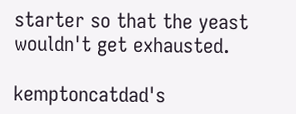starter so that the yeast wouldn't get exhausted.

kemptoncatdad's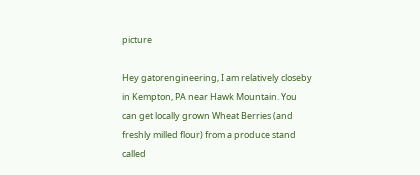picture

Hey gatorengineering, I am relatively closeby in Kempton, PA near Hawk Mountain. You can get locally grown Wheat Berries (and freshly milled flour) from a produce stand called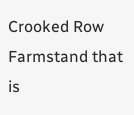Crooked Row Farmstand that is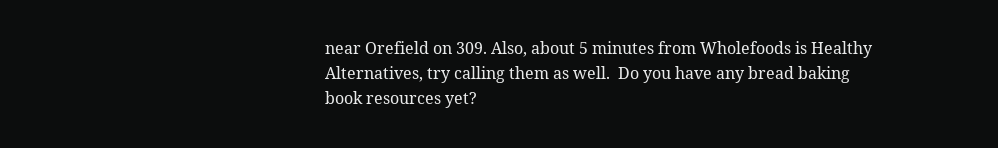near Orefield on 309. Also, about 5 minutes from Wholefoods is Healthy Alternatives, try calling them as well.  Do you have any bread baking book resources yet?